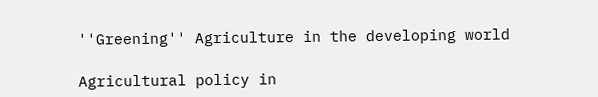''Greening'' Agriculture in the developing world

Agricultural policy in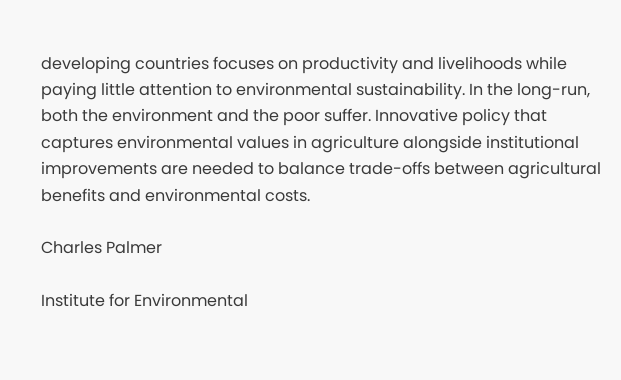developing countries focuses on productivity and livelihoods while paying little attention to environmental sustainability. In the long-run, both the environment and the poor suffer. Innovative policy that captures environmental values in agriculture alongside institutional improvements are needed to balance trade-offs between agricultural benefits and environmental costs.

Charles Palmer

Institute for Environmental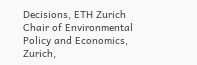Decisions, ETH Zurich
Chair of Environmental Policy and Economics, Zurich,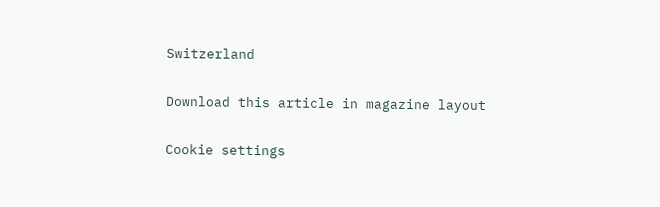Switzerland

Download this article in magazine layout

Cookie settings